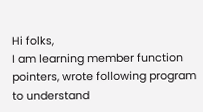Hi folks,
I am learning member function pointers, wrote following program to understand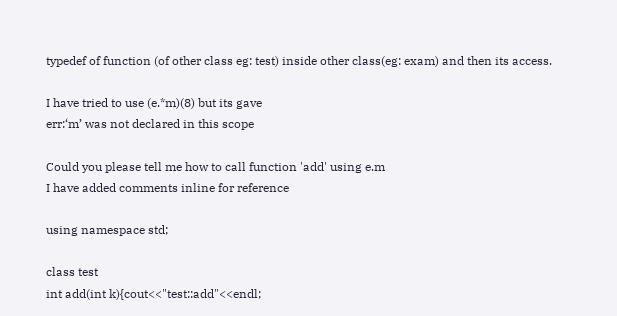typedef of function (of other class eg: test) inside other class(eg: exam) and then its access.

I have tried to use (e.*m)(8) but its gave
err:‘m’ was not declared in this scope

Could you please tell me how to call function 'add' using e.m
I have added comments inline for reference

using namespace std;

class test
int add(int k){cout<<"test::add"<<endl;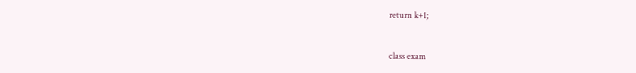return k+1;


class exam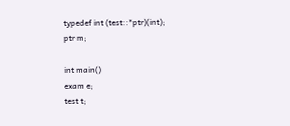typedef int (test::*ptr)(int);
ptr m;

int main()
exam e;
test t;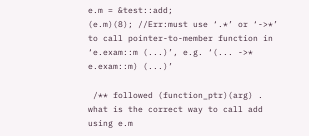e.m = &test::add;
(e.m)(8); //Err:must use ‘.*’ or ‘->*’ to call pointer-to-member function in ‘e.exam::m (...)’, e.g. ‘(... ->* e.exam::m) (...)’

 /** followed (function_ptr)(arg) . what is the correct way to call add using e.m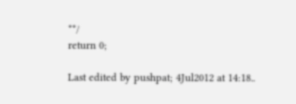**/
return 0;

Last edited by pushpat; 4Jul2012 at 14:18..